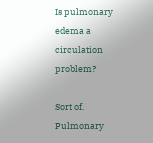Is pulmonary edema a circulation problem?

Sort of. Pulmonary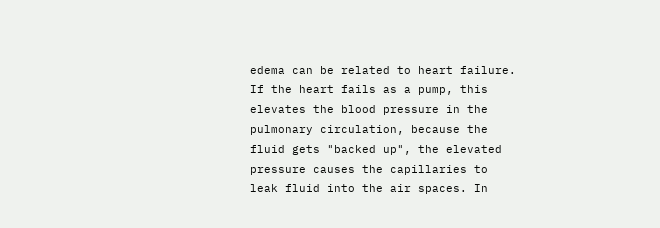edema can be related to heart failure. If the heart fails as a pump, this elevates the blood pressure in the pulmonary circulation, because the fluid gets "backed up", the elevated pressure causes the capillaries to leak fluid into the air spaces. In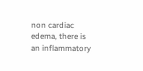non cardiac edema, there is an inflammatory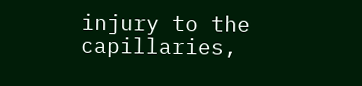injury to the capillaries,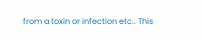from a toxin or infection etc.. This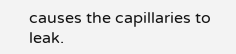causes the capillaries to leak.